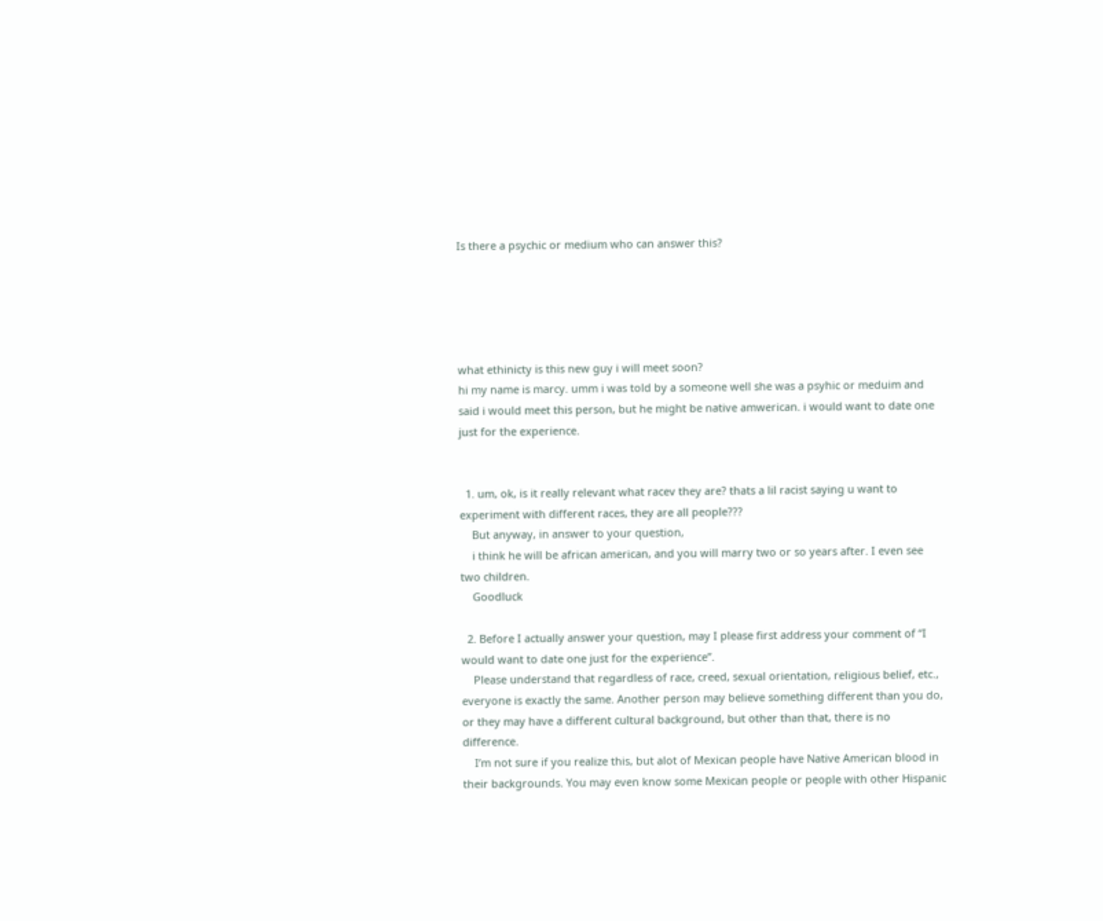Is there a psychic or medium who can answer this?





what ethinicty is this new guy i will meet soon?
hi my name is marcy. umm i was told by a someone well she was a psyhic or meduim and said i would meet this person, but he might be native amwerican. i would want to date one just for the experience.


  1. um, ok, is it really relevant what racev they are? thats a lil racist saying u want to experiment with different races, they are all people???
    But anyway, in answer to your question,
    i think he will be african american, and you will marry two or so years after. I even see two children.
    Goodluck

  2. Before I actually answer your question, may I please first address your comment of “I would want to date one just for the experience”.
    Please understand that regardless of race, creed, sexual orientation, religious belief, etc., everyone is exactly the same. Another person may believe something different than you do, or they may have a different cultural background, but other than that, there is no difference.
    I’m not sure if you realize this, but alot of Mexican people have Native American blood in their backgrounds. You may even know some Mexican people or people with other Hispanic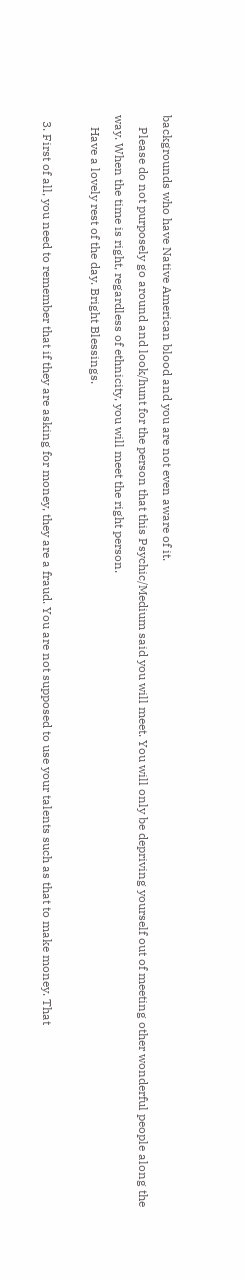backgrounds who have Native American blood and you are not even aware of it.
    Please do not purposely go around and look/hunt for the person that this Psychic/Medium said you will meet. You will only be depriving yourself out of meeting other wonderful people along the way. When the time is right, regardless of ethnicity, you will meet the right person.
    Have a lovely rest of the day. Bright Blessings.

  3. First of all, you need to remember that if they are asking for money, they are a fraud. You are not supposed to use your talents such as that to make money. That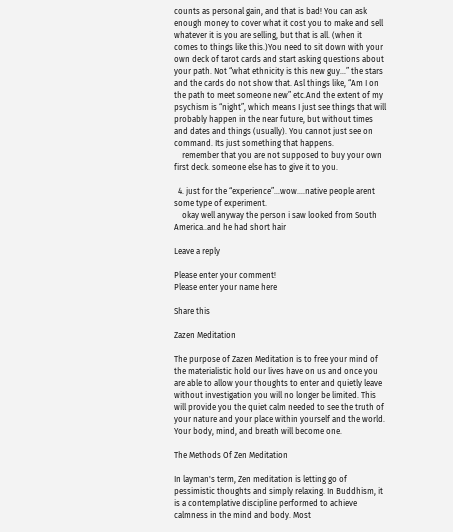counts as personal gain, and that is bad! You can ask enough money to cover what it cost you to make and sell whatever it is you are selling, but that is all. (when it comes to things like this.)You need to sit down with your own deck of tarot cards and start asking questions about your path. Not “what ethnicity is this new guy…” the stars and the cards do not show that. Asl things like, “Am I on the path to meet someone new” etc.And the extent of my psychism is “night”, which means I just see things that will probably happen in the near future, but without times and dates and things (usually). You cannot just see on command. Its just something that happens.
    remember that you are not supposed to buy your own first deck. someone else has to give it to you.

  4. just for the “experience”…wow….native people arent some type of experiment.
    okay well anyway the person i saw looked from South America..and he had short hair

Leave a reply

Please enter your comment!
Please enter your name here

Share this

Zazen Meditation

The purpose of Zazen Meditation is to free your mind of the materialistic hold our lives have on us and once you are able to allow your thoughts to enter and quietly leave without investigation you will no longer be limited. This will provide you the quiet calm needed to see the truth of your nature and your place within yourself and the world. Your body, mind, and breath will become one.

The Methods Of Zen Meditation

In layman's term, Zen meditation is letting go of pessimistic thoughts and simply relaxing. In Buddhism, it is a contemplative discipline performed to achieve calmness in the mind and body. Most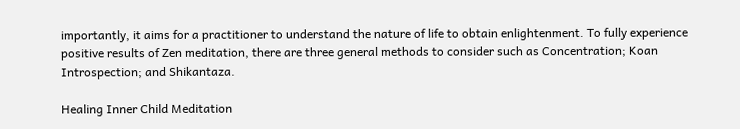importantly, it aims for a practitioner to understand the nature of life to obtain enlightenment. To fully experience positive results of Zen meditation, there are three general methods to consider such as Concentration; Koan Introspection; and Shikantaza.

Healing Inner Child Meditation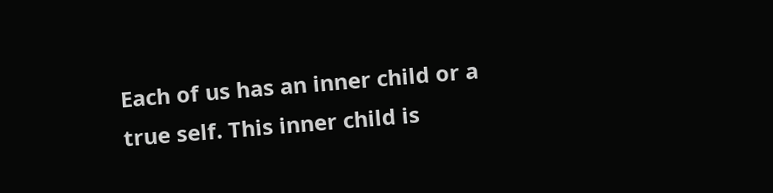Each of us has an inner child or a true self. This inner child is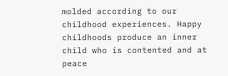molded according to our childhood experiences. Happy childhoods produce an inner child who is contented and at peace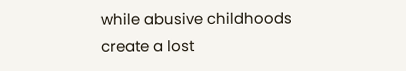while abusive childhoods create a lost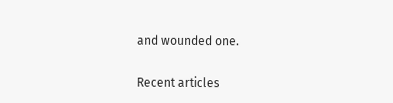and wounded one.

Recent articles